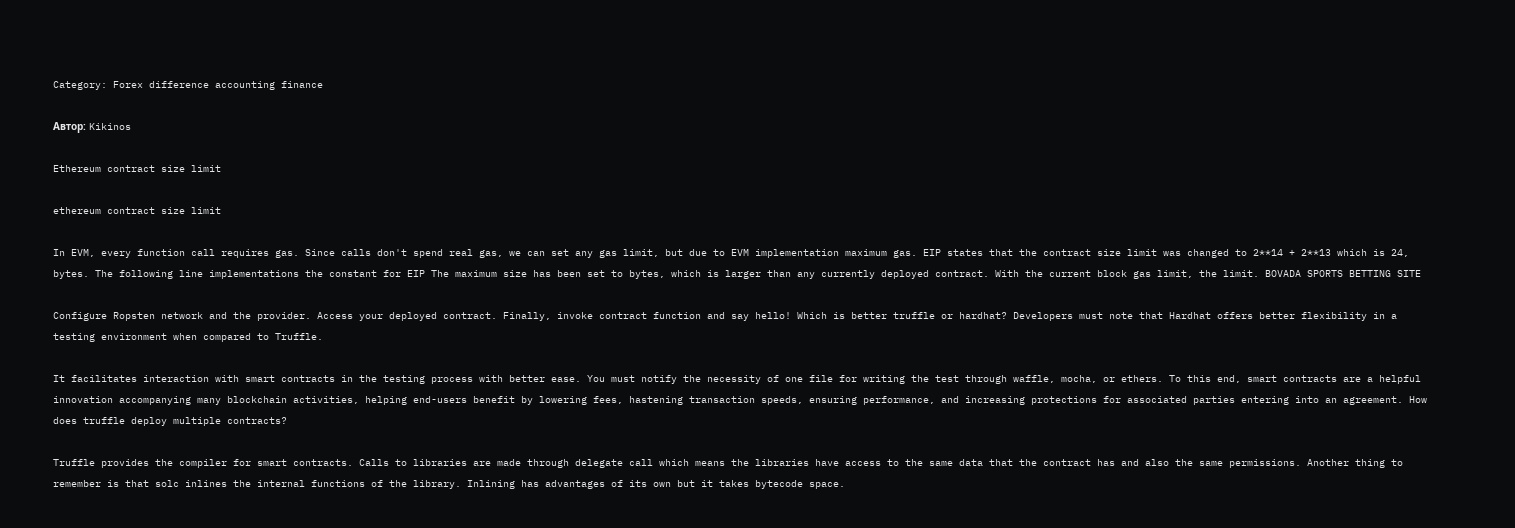Category: Forex difference accounting finance

Автор: Kikinos

Ethereum contract size limit

ethereum contract size limit

In EVM, every function call requires gas. Since calls don't spend real gas, we can set any gas limit, but due to EVM implementation maximum gas. EIP states that the contract size limit was changed to 2**14 + 2**13 which is 24, bytes. The following line implementations the constant for EIP The maximum size has been set to bytes, which is larger than any currently deployed contract. With the current block gas limit, the limit. BOVADA SPORTS BETTING SITE

Configure Ropsten network and the provider. Access your deployed contract. Finally, invoke contract function and say hello! Which is better truffle or hardhat? Developers must note that Hardhat offers better flexibility in a testing environment when compared to Truffle.

It facilitates interaction with smart contracts in the testing process with better ease. You must notify the necessity of one file for writing the test through waffle, mocha, or ethers. To this end, smart contracts are a helpful innovation accompanying many blockchain activities, helping end-users benefit by lowering fees, hastening transaction speeds, ensuring performance, and increasing protections for associated parties entering into an agreement. How does truffle deploy multiple contracts?

Truffle provides the compiler for smart contracts. Calls to libraries are made through delegate call which means the libraries have access to the same data that the contract has and also the same permissions. Another thing to remember is that solc inlines the internal functions of the library. Inlining has advantages of its own but it takes bytecode space.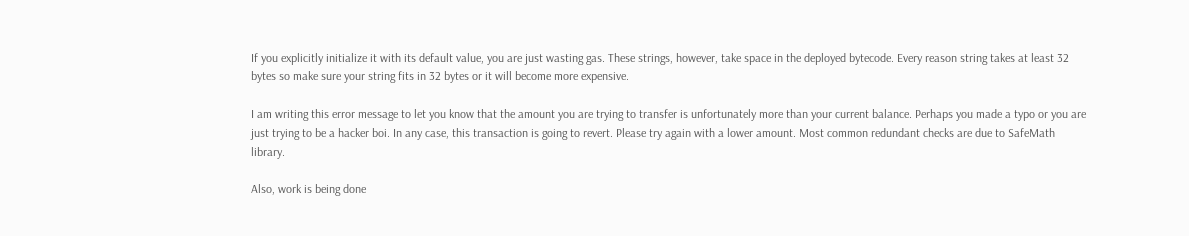If you explicitly initialize it with its default value, you are just wasting gas. These strings, however, take space in the deployed bytecode. Every reason string takes at least 32 bytes so make sure your string fits in 32 bytes or it will become more expensive.

I am writing this error message to let you know that the amount you are trying to transfer is unfortunately more than your current balance. Perhaps you made a typo or you are just trying to be a hacker boi. In any case, this transaction is going to revert. Please try again with a lower amount. Most common redundant checks are due to SafeMath library.

Also, work is being done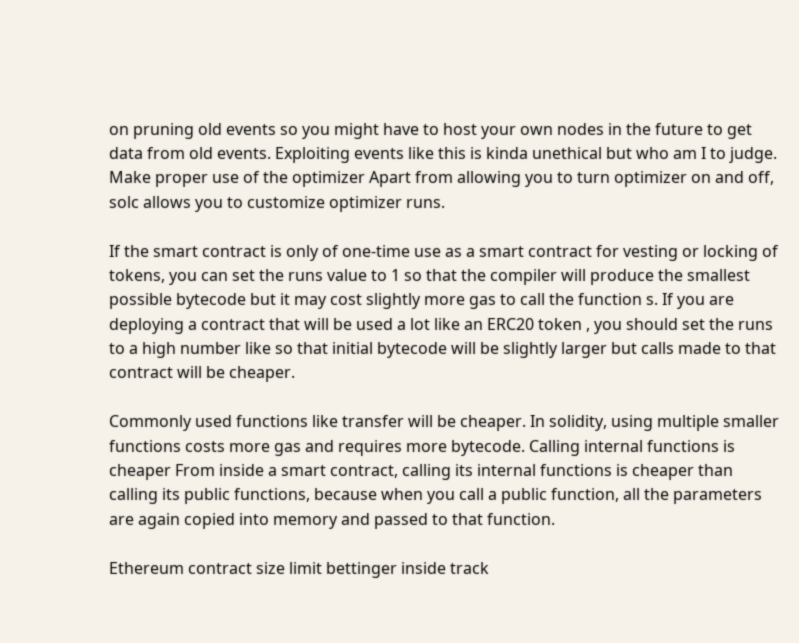on pruning old events so you might have to host your own nodes in the future to get data from old events. Exploiting events like this is kinda unethical but who am I to judge. Make proper use of the optimizer Apart from allowing you to turn optimizer on and off, solc allows you to customize optimizer runs.

If the smart contract is only of one-time use as a smart contract for vesting or locking of tokens, you can set the runs value to 1 so that the compiler will produce the smallest possible bytecode but it may cost slightly more gas to call the function s. If you are deploying a contract that will be used a lot like an ERC20 token , you should set the runs to a high number like so that initial bytecode will be slightly larger but calls made to that contract will be cheaper.

Commonly used functions like transfer will be cheaper. In solidity, using multiple smaller functions costs more gas and requires more bytecode. Calling internal functions is cheaper From inside a smart contract, calling its internal functions is cheaper than calling its public functions, because when you call a public function, all the parameters are again copied into memory and passed to that function.

Ethereum contract size limit bettinger inside track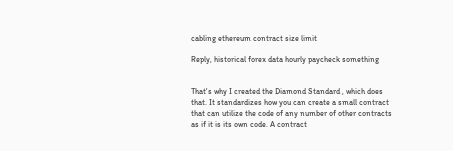cabling ethereum contract size limit

Reply, historical forex data hourly paycheck something


That's why I created the Diamond Standard , which does that. It standardizes how you can create a small contract that can utilize the code of any number of other contracts as if it is its own code. A contract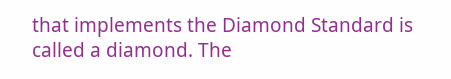that implements the Diamond Standard is called a diamond. The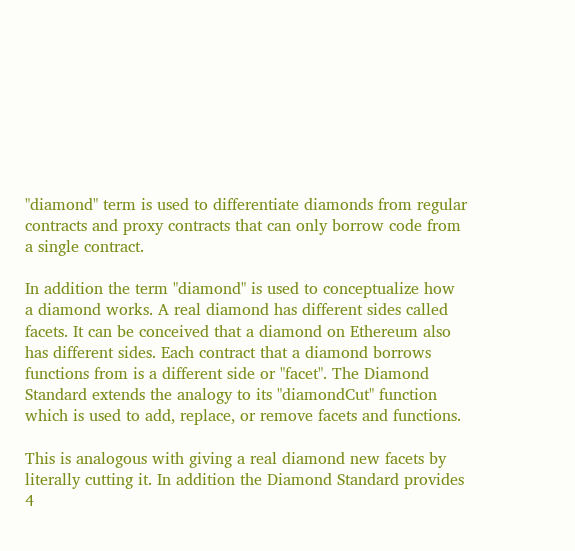"diamond" term is used to differentiate diamonds from regular contracts and proxy contracts that can only borrow code from a single contract.

In addition the term "diamond" is used to conceptualize how a diamond works. A real diamond has different sides called facets. It can be conceived that a diamond on Ethereum also has different sides. Each contract that a diamond borrows functions from is a different side or "facet". The Diamond Standard extends the analogy to its "diamondCut" function which is used to add, replace, or remove facets and functions.

This is analogous with giving a real diamond new facets by literally cutting it. In addition the Diamond Standard provides 4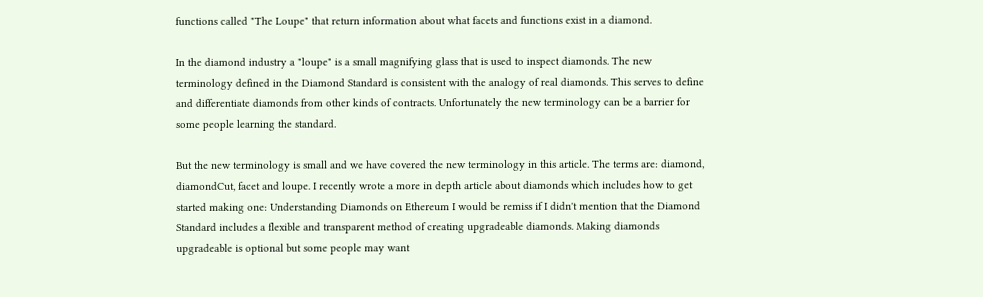functions called "The Loupe" that return information about what facets and functions exist in a diamond.

In the diamond industry a "loupe" is a small magnifying glass that is used to inspect diamonds. The new terminology defined in the Diamond Standard is consistent with the analogy of real diamonds. This serves to define and differentiate diamonds from other kinds of contracts. Unfortunately the new terminology can be a barrier for some people learning the standard.

But the new terminology is small and we have covered the new terminology in this article. The terms are: diamond, diamondCut, facet and loupe. I recently wrote a more in depth article about diamonds which includes how to get started making one: Understanding Diamonds on Ethereum I would be remiss if I didn't mention that the Diamond Standard includes a flexible and transparent method of creating upgradeable diamonds. Making diamonds upgradeable is optional but some people may want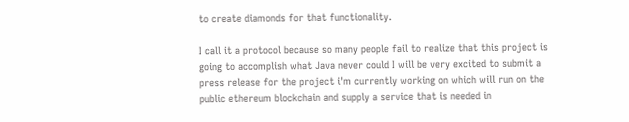to create diamonds for that functionality.

I call it a protocol because so many people fail to realize that this project is going to accomplish what Java never could I will be very excited to submit a press release for the project i'm currently working on which will run on the public ethereum blockchain and supply a service that is needed in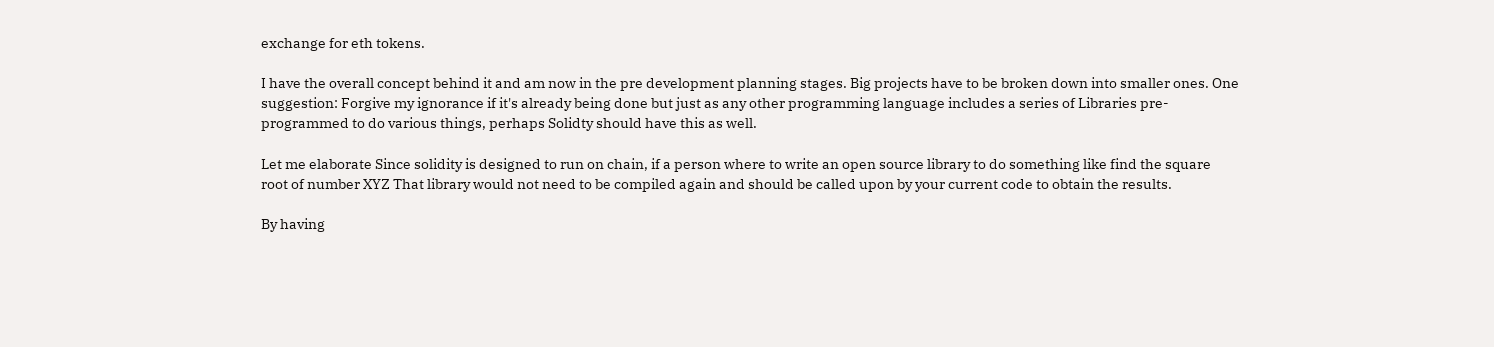exchange for eth tokens.

I have the overall concept behind it and am now in the pre development planning stages. Big projects have to be broken down into smaller ones. One suggestion: Forgive my ignorance if it's already being done but just as any other programming language includes a series of Libraries pre-programmed to do various things, perhaps Solidty should have this as well.

Let me elaborate Since solidity is designed to run on chain, if a person where to write an open source library to do something like find the square root of number XYZ That library would not need to be compiled again and should be called upon by your current code to obtain the results.

By having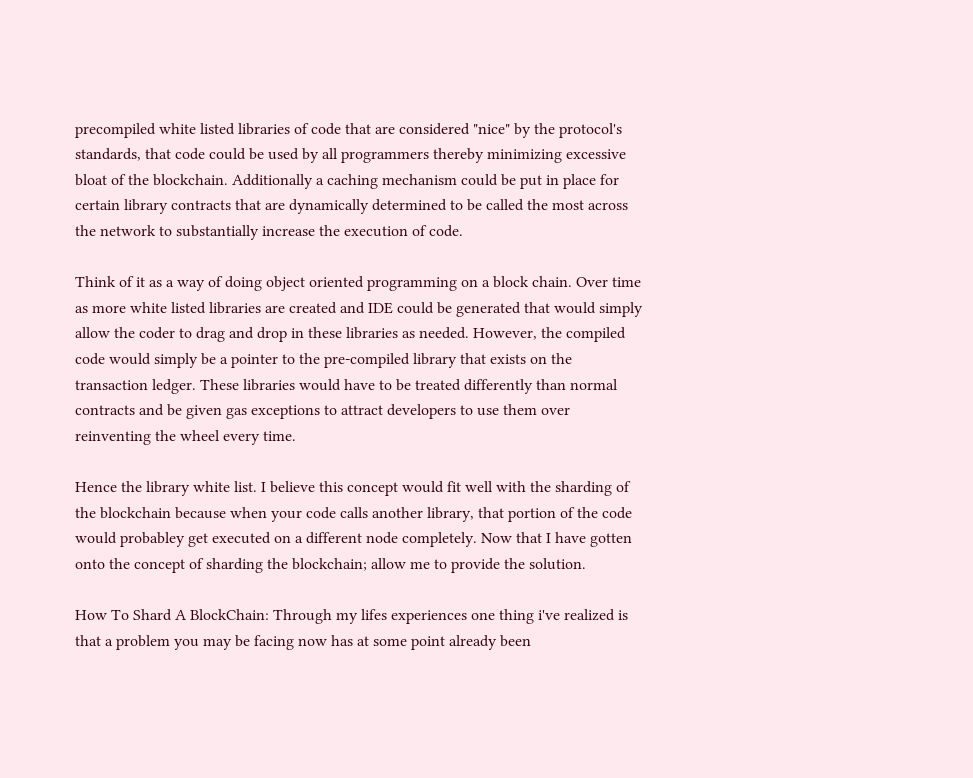precompiled white listed libraries of code that are considered "nice" by the protocol's standards, that code could be used by all programmers thereby minimizing excessive bloat of the blockchain. Additionally a caching mechanism could be put in place for certain library contracts that are dynamically determined to be called the most across the network to substantially increase the execution of code.

Think of it as a way of doing object oriented programming on a block chain. Over time as more white listed libraries are created and IDE could be generated that would simply allow the coder to drag and drop in these libraries as needed. However, the compiled code would simply be a pointer to the pre-compiled library that exists on the transaction ledger. These libraries would have to be treated differently than normal contracts and be given gas exceptions to attract developers to use them over reinventing the wheel every time.

Hence the library white list. I believe this concept would fit well with the sharding of the blockchain because when your code calls another library, that portion of the code would probabley get executed on a different node completely. Now that I have gotten onto the concept of sharding the blockchain; allow me to provide the solution.

How To Shard A BlockChain: Through my lifes experiences one thing i've realized is that a problem you may be facing now has at some point already been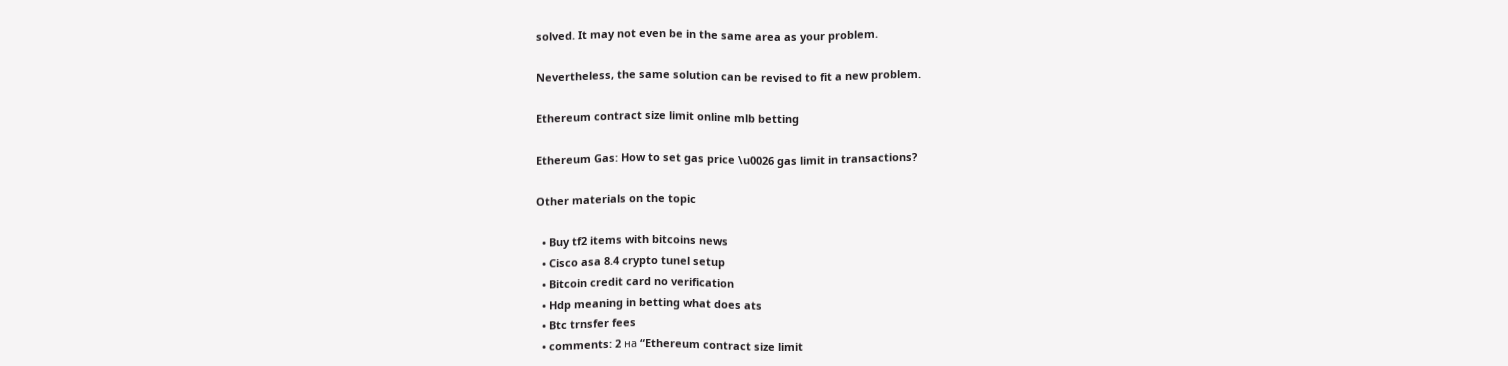solved. It may not even be in the same area as your problem.

Nevertheless, the same solution can be revised to fit a new problem.

Ethereum contract size limit online mlb betting

Ethereum Gas: How to set gas price \u0026 gas limit in transactions?

Other materials on the topic

  • Buy tf2 items with bitcoins news
  • Cisco asa 8.4 crypto tunel setup
  • Bitcoin credit card no verification
  • Hdp meaning in betting what does ats
  • Btc trnsfer fees
  • comments: 2 на “Ethereum contract size limit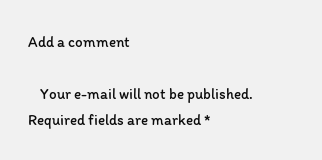Add a comment

    Your e-mail will not be published. Required fields are marked *